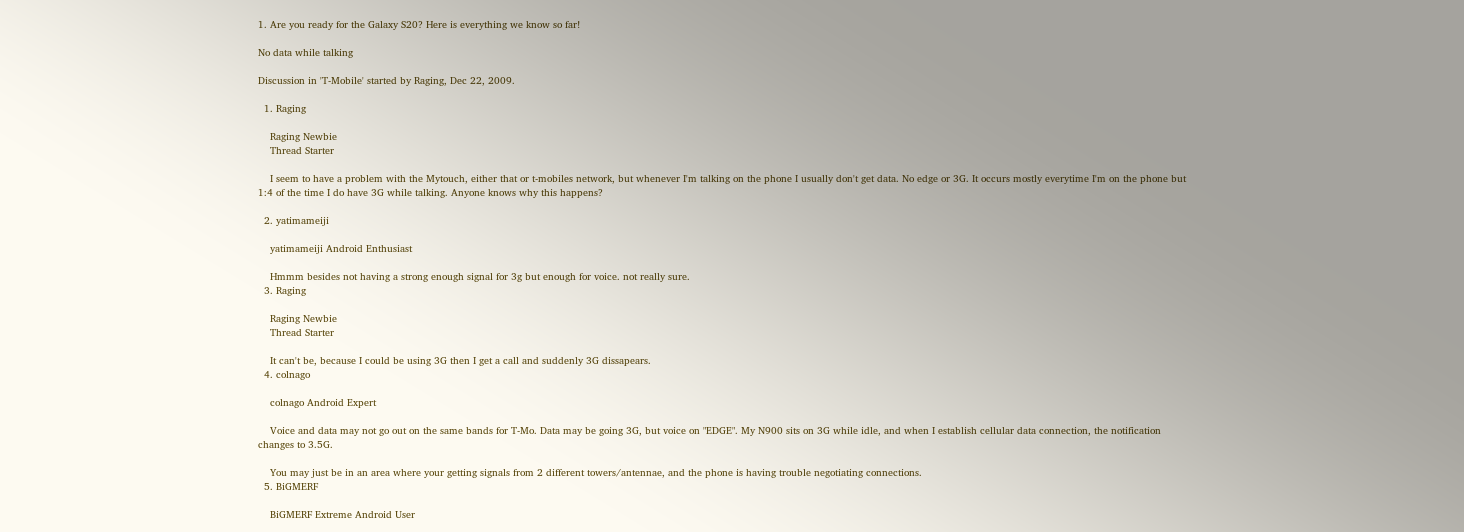1. Are you ready for the Galaxy S20? Here is everything we know so far!

No data while talking

Discussion in 'T-Mobile' started by Raging, Dec 22, 2009.

  1. Raging

    Raging Newbie
    Thread Starter

    I seem to have a problem with the Mytouch, either that or t-mobiles network, but whenever I'm talking on the phone I usually don't get data. No edge or 3G. It occurs mostly everytime I'm on the phone but 1:4 of the time I do have 3G while talking. Anyone knows why this happens?

  2. yatimameiji

    yatimameiji Android Enthusiast

    Hmmm besides not having a strong enough signal for 3g but enough for voice. not really sure.
  3. Raging

    Raging Newbie
    Thread Starter

    It can't be, because I could be using 3G then I get a call and suddenly 3G dissapears.
  4. colnago

    colnago Android Expert

    Voice and data may not go out on the same bands for T-Mo. Data may be going 3G, but voice on "EDGE". My N900 sits on 3G while idle, and when I establish cellular data connection, the notification changes to 3.5G.

    You may just be in an area where your getting signals from 2 different towers/antennae, and the phone is having trouble negotiating connections.
  5. BiGMERF

    BiGMERF Extreme Android User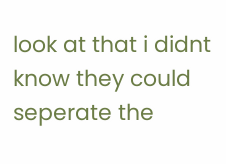look at that i didnt know they could seperate the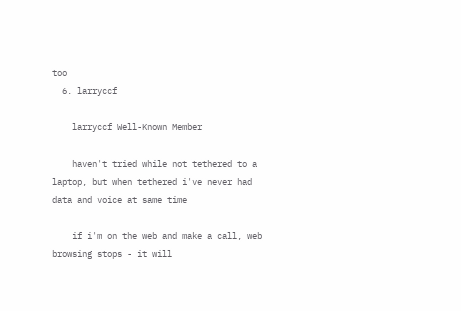too
  6. larryccf

    larryccf Well-Known Member

    haven't tried while not tethered to a laptop, but when tethered i've never had data and voice at same time

    if i'm on the web and make a call, web browsing stops - it will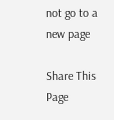not go to a new page

Share This Page